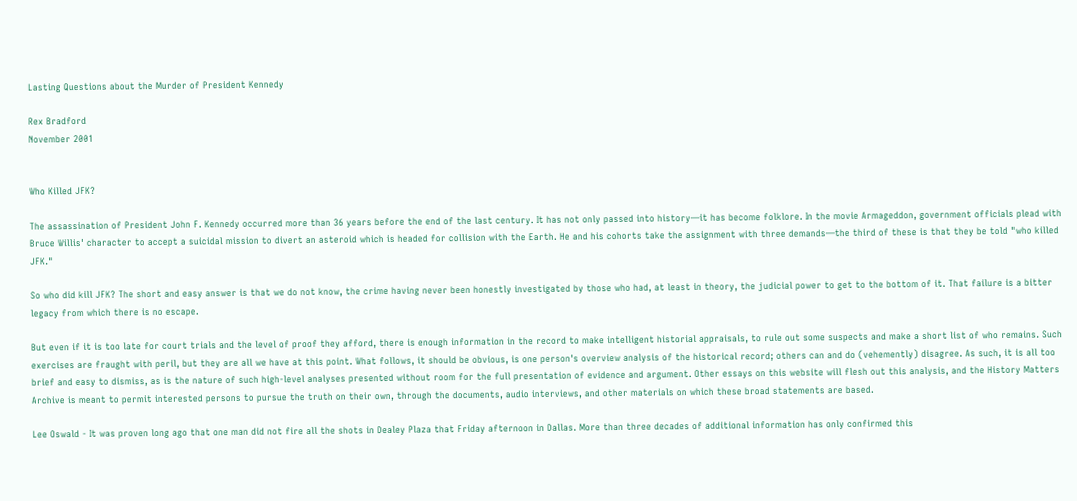Lasting Questions about the Murder of President Kennedy

Rex Bradford
November 2001


Who Killed JFK?

The assassination of President John F. Kennedy occurred more than 36 years before the end of the last century. It has not only passed into history—it has become folklore. In the movie Armageddon, government officials plead with Bruce Willis' character to accept a suicidal mission to divert an asteroid which is headed for collision with the Earth. He and his cohorts take the assignment with three demands—the third of these is that they be told "who killed JFK."

So who did kill JFK? The short and easy answer is that we do not know, the crime having never been honestly investigated by those who had, at least in theory, the judicial power to get to the bottom of it. That failure is a bitter legacy from which there is no escape.

But even if it is too late for court trials and the level of proof they afford, there is enough information in the record to make intelligent historial appraisals, to rule out some suspects and make a short list of who remains. Such exercises are fraught with peril, but they are all we have at this point. What follows, it should be obvious, is one person's overview analysis of the historical record; others can and do (vehemently) disagree. As such, it is all too brief and easy to dismiss, as is the nature of such high-level analyses presented without room for the full presentation of evidence and argument. Other essays on this website will flesh out this analysis, and the History Matters Archive is meant to permit interested persons to pursue the truth on their own, through the documents, audio interviews, and other materials on which these broad statements are based.

Lee Oswald - It was proven long ago that one man did not fire all the shots in Dealey Plaza that Friday afternoon in Dallas. More than three decades of additional information has only confirmed this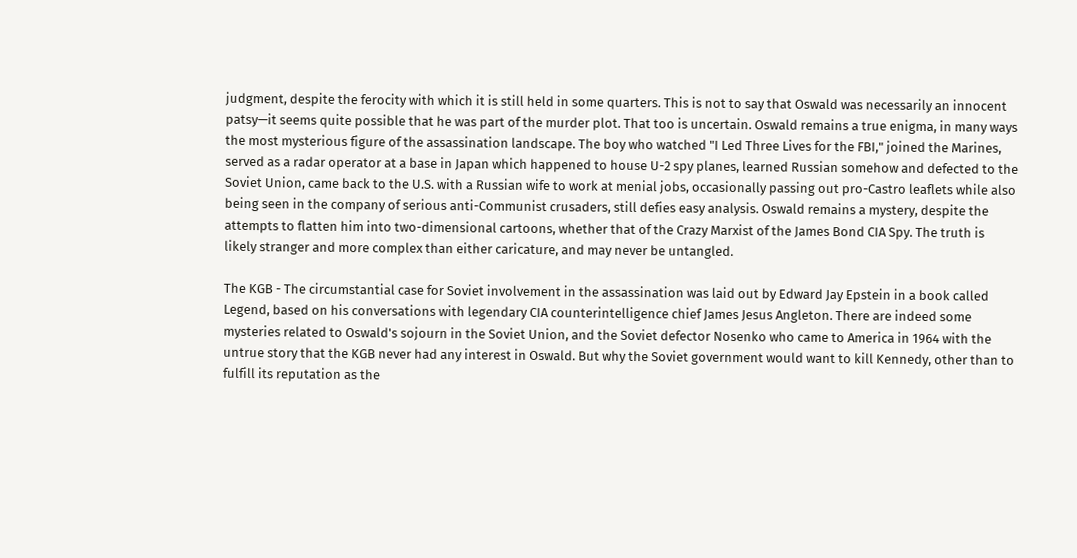judgment, despite the ferocity with which it is still held in some quarters. This is not to say that Oswald was necessarily an innocent patsy—it seems quite possible that he was part of the murder plot. That too is uncertain. Oswald remains a true enigma, in many ways the most mysterious figure of the assassination landscape. The boy who watched "I Led Three Lives for the FBI," joined the Marines, served as a radar operator at a base in Japan which happened to house U-2 spy planes, learned Russian somehow and defected to the Soviet Union, came back to the U.S. with a Russian wife to work at menial jobs, occasionally passing out pro-Castro leaflets while also being seen in the company of serious anti-Communist crusaders, still defies easy analysis. Oswald remains a mystery, despite the attempts to flatten him into two-dimensional cartoons, whether that of the Crazy Marxist of the James Bond CIA Spy. The truth is likely stranger and more complex than either caricature, and may never be untangled.

The KGB - The circumstantial case for Soviet involvement in the assassination was laid out by Edward Jay Epstein in a book called Legend, based on his conversations with legendary CIA counterintelligence chief James Jesus Angleton. There are indeed some mysteries related to Oswald's sojourn in the Soviet Union, and the Soviet defector Nosenko who came to America in 1964 with the untrue story that the KGB never had any interest in Oswald. But why the Soviet government would want to kill Kennedy, other than to fulfill its reputation as the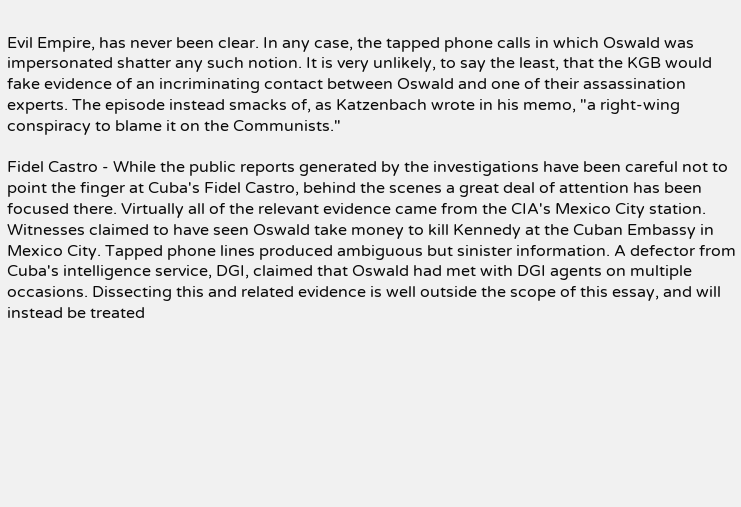Evil Empire, has never been clear. In any case, the tapped phone calls in which Oswald was impersonated shatter any such notion. It is very unlikely, to say the least, that the KGB would fake evidence of an incriminating contact between Oswald and one of their assassination experts. The episode instead smacks of, as Katzenbach wrote in his memo, "a right-wing conspiracy to blame it on the Communists."

Fidel Castro - While the public reports generated by the investigations have been careful not to point the finger at Cuba's Fidel Castro, behind the scenes a great deal of attention has been focused there. Virtually all of the relevant evidence came from the CIA's Mexico City station. Witnesses claimed to have seen Oswald take money to kill Kennedy at the Cuban Embassy in Mexico City. Tapped phone lines produced ambiguous but sinister information. A defector from Cuba's intelligence service, DGI, claimed that Oswald had met with DGI agents on multiple occasions. Dissecting this and related evidence is well outside the scope of this essay, and will instead be treated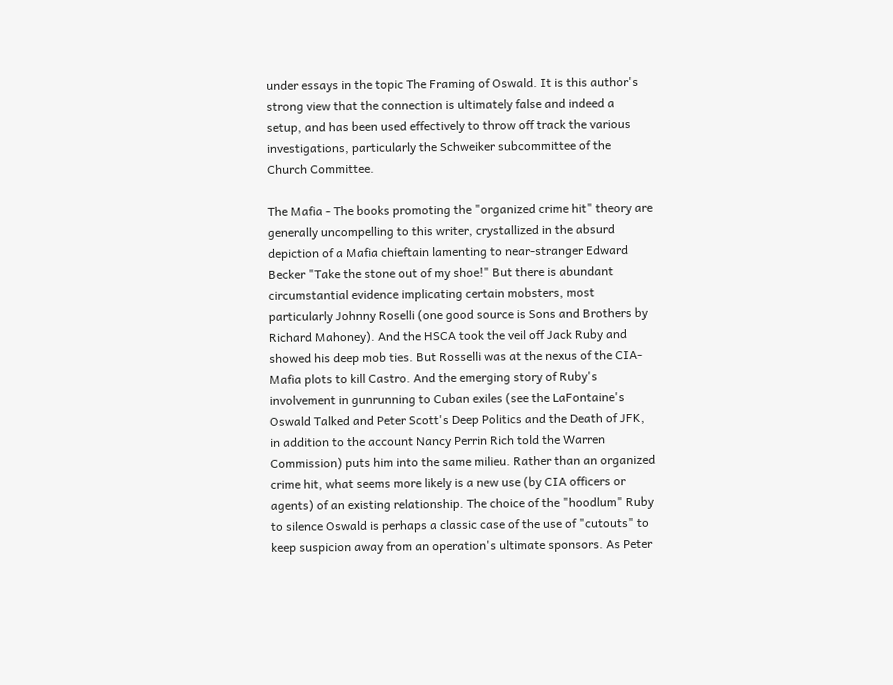under essays in the topic The Framing of Oswald. It is this author's strong view that the connection is ultimately false and indeed a setup, and has been used effectively to throw off track the various investigations, particularly the Schweiker subcommittee of the Church Committee.

The Mafia - The books promoting the "organized crime hit" theory are generally uncompelling to this writer, crystallized in the absurd depiction of a Mafia chieftain lamenting to near-stranger Edward Becker "Take the stone out of my shoe!" But there is abundant circumstantial evidence implicating certain mobsters, most particularly Johnny Roselli (one good source is Sons and Brothers by Richard Mahoney). And the HSCA took the veil off Jack Ruby and showed his deep mob ties. But Rosselli was at the nexus of the CIA-Mafia plots to kill Castro. And the emerging story of Ruby's involvement in gunrunning to Cuban exiles (see the LaFontaine's Oswald Talked and Peter Scott's Deep Politics and the Death of JFK, in addition to the account Nancy Perrin Rich told the Warren Commission) puts him into the same milieu. Rather than an organized crime hit, what seems more likely is a new use (by CIA officers or agents) of an existing relationship. The choice of the "hoodlum" Ruby to silence Oswald is perhaps a classic case of the use of "cutouts" to keep suspicion away from an operation's ultimate sponsors. As Peter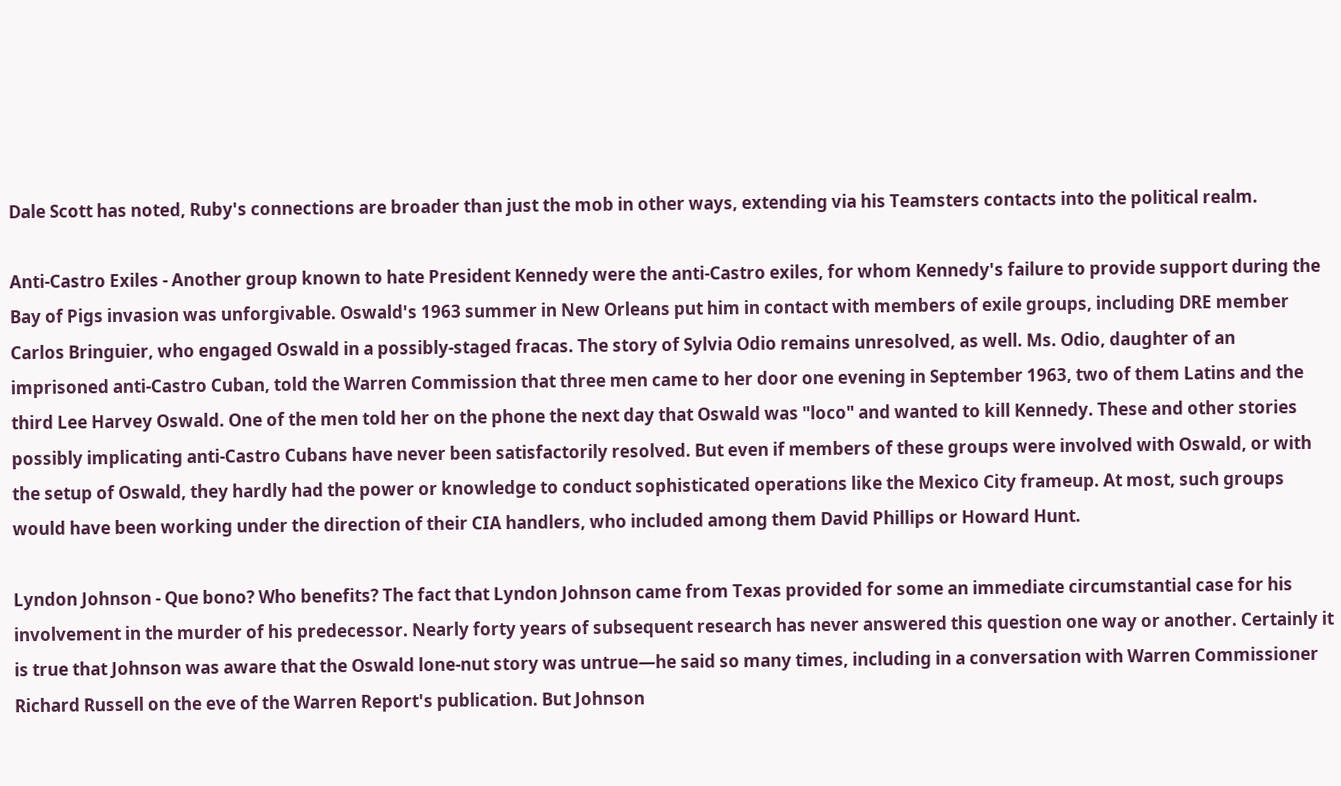Dale Scott has noted, Ruby's connections are broader than just the mob in other ways, extending via his Teamsters contacts into the political realm.

Anti-Castro Exiles - Another group known to hate President Kennedy were the anti-Castro exiles, for whom Kennedy's failure to provide support during the Bay of Pigs invasion was unforgivable. Oswald's 1963 summer in New Orleans put him in contact with members of exile groups, including DRE member Carlos Bringuier, who engaged Oswald in a possibly-staged fracas. The story of Sylvia Odio remains unresolved, as well. Ms. Odio, daughter of an imprisoned anti-Castro Cuban, told the Warren Commission that three men came to her door one evening in September 1963, two of them Latins and the third Lee Harvey Oswald. One of the men told her on the phone the next day that Oswald was "loco" and wanted to kill Kennedy. These and other stories possibly implicating anti-Castro Cubans have never been satisfactorily resolved. But even if members of these groups were involved with Oswald, or with the setup of Oswald, they hardly had the power or knowledge to conduct sophisticated operations like the Mexico City frameup. At most, such groups would have been working under the direction of their CIA handlers, who included among them David Phillips or Howard Hunt.

Lyndon Johnson - Que bono? Who benefits? The fact that Lyndon Johnson came from Texas provided for some an immediate circumstantial case for his involvement in the murder of his predecessor. Nearly forty years of subsequent research has never answered this question one way or another. Certainly it is true that Johnson was aware that the Oswald lone-nut story was untrue—he said so many times, including in a conversation with Warren Commissioner Richard Russell on the eve of the Warren Report's publication. But Johnson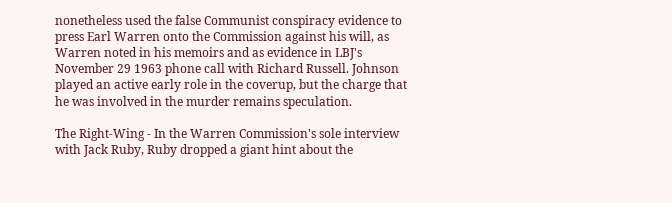nonetheless used the false Communist conspiracy evidence to press Earl Warren onto the Commission against his will, as Warren noted in his memoirs and as evidence in LBJ's November 29 1963 phone call with Richard Russell. Johnson played an active early role in the coverup, but the charge that he was involved in the murder remains speculation.

The Right-Wing - In the Warren Commission's sole interview with Jack Ruby, Ruby dropped a giant hint about the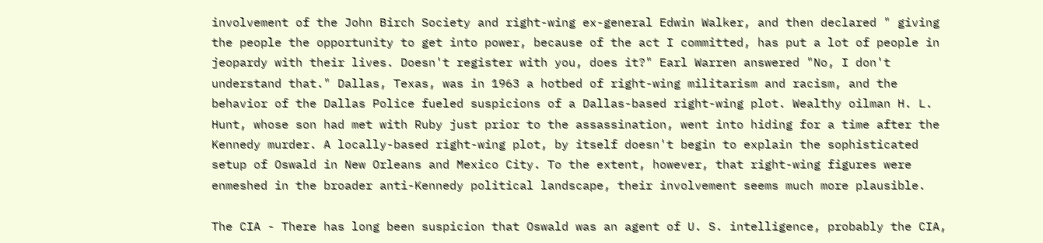involvement of the John Birch Society and right-wing ex-general Edwin Walker, and then declared " giving the people the opportunity to get into power, because of the act I committed, has put a lot of people in jeopardy with their lives. Doesn't register with you, does it?" Earl Warren answered "No, I don't understand that." Dallas, Texas, was in 1963 a hotbed of right-wing militarism and racism, and the behavior of the Dallas Police fueled suspicions of a Dallas-based right-wing plot. Wealthy oilman H. L. Hunt, whose son had met with Ruby just prior to the assassination, went into hiding for a time after the Kennedy murder. A locally-based right-wing plot, by itself doesn't begin to explain the sophisticated setup of Oswald in New Orleans and Mexico City. To the extent, however, that right-wing figures were enmeshed in the broader anti-Kennedy political landscape, their involvement seems much more plausible.

The CIA - There has long been suspicion that Oswald was an agent of U. S. intelligence, probably the CIA,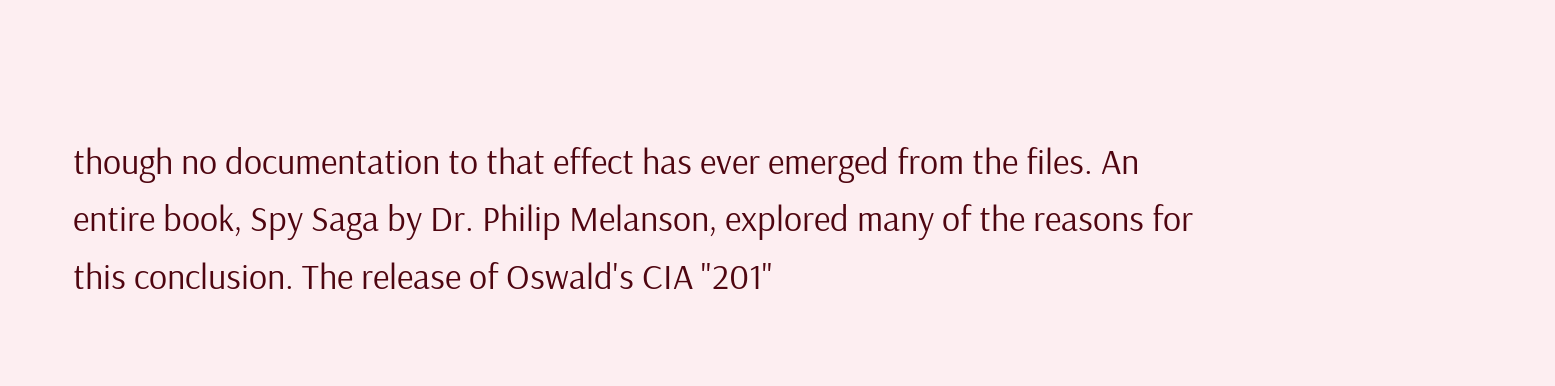though no documentation to that effect has ever emerged from the files. An entire book, Spy Saga by Dr. Philip Melanson, explored many of the reasons for this conclusion. The release of Oswald's CIA "201"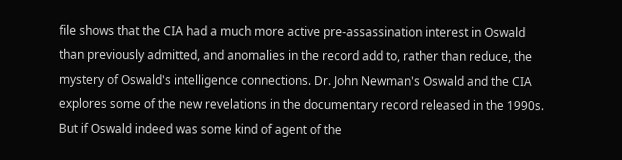file shows that the CIA had a much more active pre-assassination interest in Oswald than previously admitted, and anomalies in the record add to, rather than reduce, the mystery of Oswald's intelligence connections. Dr. John Newman's Oswald and the CIA explores some of the new revelations in the documentary record released in the 1990s. But if Oswald indeed was some kind of agent of the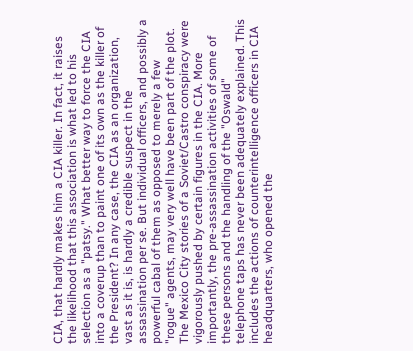CIA, that hardly makes him a CIA killer. In fact, it raises the likelihood that this association is what led to his selection as a "patsy." What better way to force the CIA into a coverup than to paint one of its own as the killer of the President? In any case, the CIA as an organization, vast as it is, is hardly a credible suspect in the assassination per se. But individual officers, and possibly a powerful cabal of them as opposed to merely a few "rogue" agents, may very well have been part of the plot. The Mexico City stories of a Soviet/Castro conspiracy were vigorously pushed by certain figures in the CIA. More importantly, the pre-assassination activities of some of these persons and the handling of the "Oswald" telephone taps has never been adequately explained. This includes the actions of counterintelligence officers in CIA headquarters, who opened the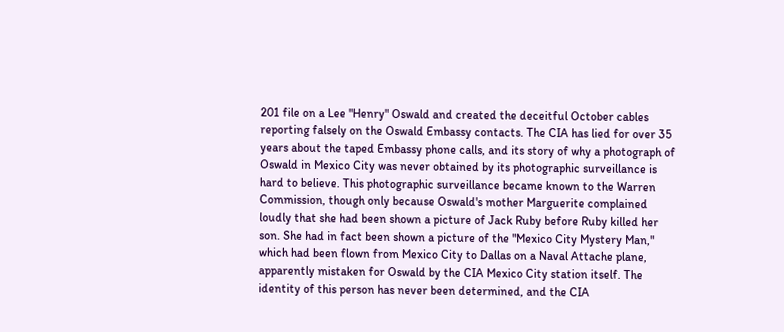201 file on a Lee "Henry" Oswald and created the deceitful October cables reporting falsely on the Oswald Embassy contacts. The CIA has lied for over 35 years about the taped Embassy phone calls, and its story of why a photograph of Oswald in Mexico City was never obtained by its photographic surveillance is hard to believe. This photographic surveillance became known to the Warren Commission, though only because Oswald's mother Marguerite complained loudly that she had been shown a picture of Jack Ruby before Ruby killed her son. She had in fact been shown a picture of the "Mexico City Mystery Man," which had been flown from Mexico City to Dallas on a Naval Attache plane, apparently mistaken for Oswald by the CIA Mexico City station itself. The identity of this person has never been determined, and the CIA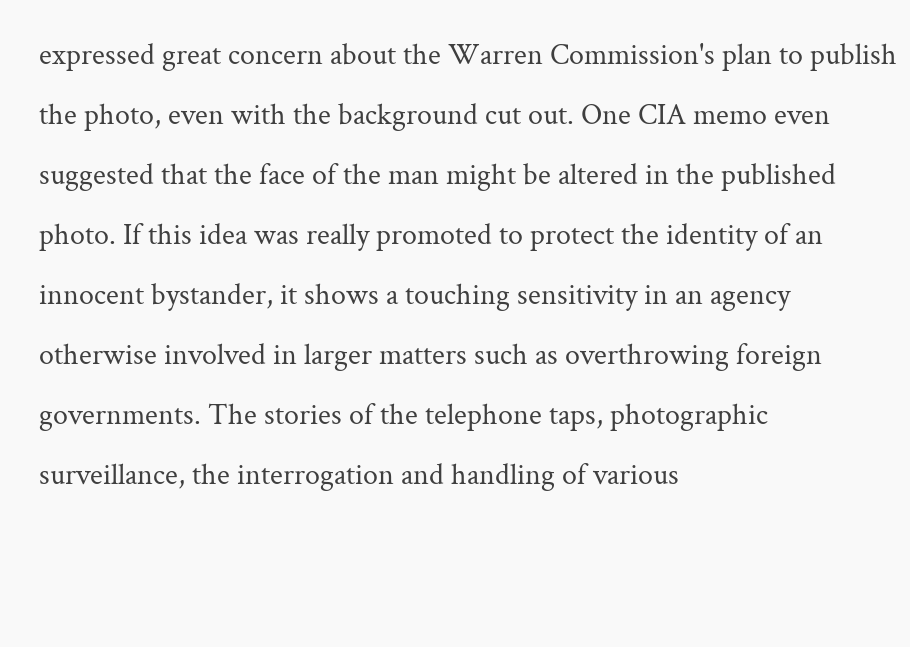expressed great concern about the Warren Commission's plan to publish the photo, even with the background cut out. One CIA memo even suggested that the face of the man might be altered in the published photo. If this idea was really promoted to protect the identity of an innocent bystander, it shows a touching sensitivity in an agency otherwise involved in larger matters such as overthrowing foreign governments. The stories of the telephone taps, photographic surveillance, the interrogation and handling of various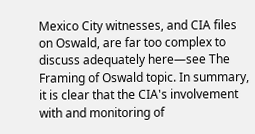Mexico City witnesses, and CIA files on Oswald, are far too complex to discuss adequately here—see The Framing of Oswald topic. In summary, it is clear that the CIA's involvement with and monitoring of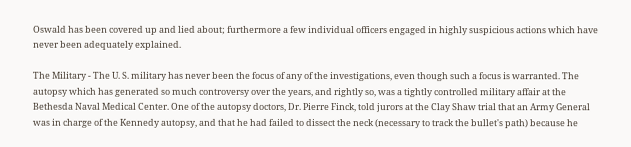Oswald has been covered up and lied about; furthermore a few individual officers engaged in highly suspicious actions which have never been adequately explained.

The Military - The U. S. military has never been the focus of any of the investigations, even though such a focus is warranted. The autopsy which has generated so much controversy over the years, and rightly so, was a tightly controlled military affair at the Bethesda Naval Medical Center. One of the autopsy doctors, Dr. Pierre Finck, told jurors at the Clay Shaw trial that an Army General was in charge of the Kennedy autopsy, and that he had failed to dissect the neck (necessary to track the bullet's path) because he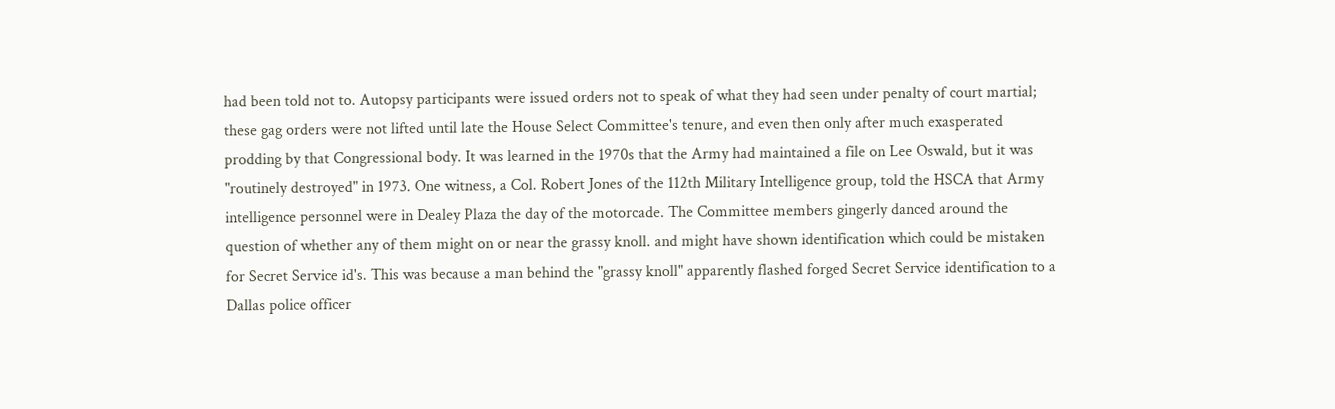had been told not to. Autopsy participants were issued orders not to speak of what they had seen under penalty of court martial; these gag orders were not lifted until late the House Select Committee's tenure, and even then only after much exasperated prodding by that Congressional body. It was learned in the 1970s that the Army had maintained a file on Lee Oswald, but it was "routinely destroyed" in 1973. One witness, a Col. Robert Jones of the 112th Military Intelligence group, told the HSCA that Army intelligence personnel were in Dealey Plaza the day of the motorcade. The Committee members gingerly danced around the question of whether any of them might on or near the grassy knoll. and might have shown identification which could be mistaken for Secret Service id's. This was because a man behind the "grassy knoll" apparently flashed forged Secret Service identification to a Dallas police officer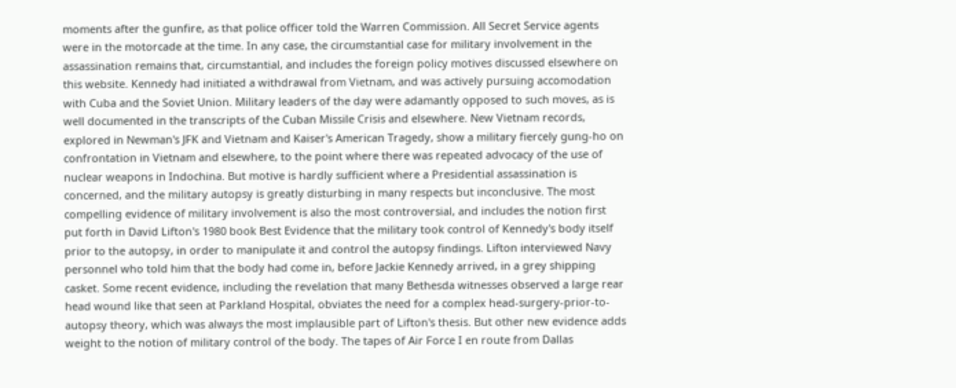moments after the gunfire, as that police officer told the Warren Commission. All Secret Service agents were in the motorcade at the time. In any case, the circumstantial case for military involvement in the assassination remains that, circumstantial, and includes the foreign policy motives discussed elsewhere on this website. Kennedy had initiated a withdrawal from Vietnam, and was actively pursuing accomodation with Cuba and the Soviet Union. Military leaders of the day were adamantly opposed to such moves, as is well documented in the transcripts of the Cuban Missile Crisis and elsewhere. New Vietnam records, explored in Newman's JFK and Vietnam and Kaiser's American Tragedy, show a military fiercely gung-ho on confrontation in Vietnam and elsewhere, to the point where there was repeated advocacy of the use of nuclear weapons in Indochina. But motive is hardly sufficient where a Presidential assassination is concerned, and the military autopsy is greatly disturbing in many respects but inconclusive. The most compelling evidence of military involvement is also the most controversial, and includes the notion first put forth in David Lifton's 1980 book Best Evidence that the military took control of Kennedy's body itself prior to the autopsy, in order to manipulate it and control the autopsy findings. Lifton interviewed Navy personnel who told him that the body had come in, before Jackie Kennedy arrived, in a grey shipping casket. Some recent evidence, including the revelation that many Bethesda witnesses observed a large rear head wound like that seen at Parkland Hospital, obviates the need for a complex head-surgery-prior-to-autopsy theory, which was always the most implausible part of Lifton's thesis. But other new evidence adds weight to the notion of military control of the body. The tapes of Air Force I en route from Dallas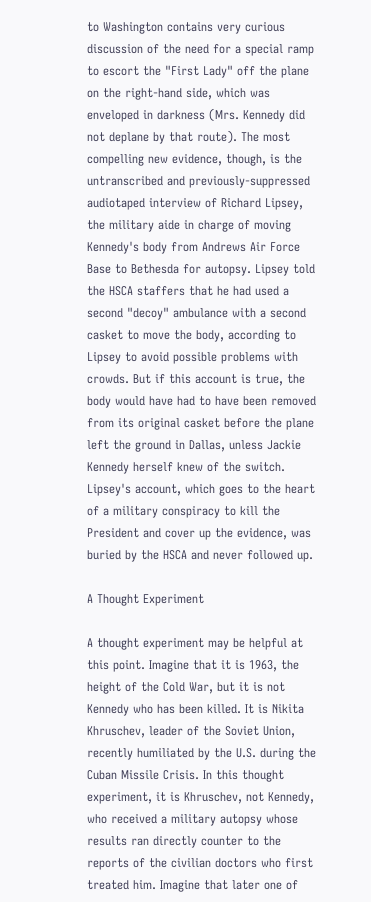to Washington contains very curious discussion of the need for a special ramp to escort the "First Lady" off the plane on the right-hand side, which was enveloped in darkness (Mrs. Kennedy did not deplane by that route). The most compelling new evidence, though, is the untranscribed and previously-suppressed audiotaped interview of Richard Lipsey, the military aide in charge of moving Kennedy's body from Andrews Air Force Base to Bethesda for autopsy. Lipsey told the HSCA staffers that he had used a second "decoy" ambulance with a second casket to move the body, according to Lipsey to avoid possible problems with crowds. But if this account is true, the body would have had to have been removed from its original casket before the plane left the ground in Dallas, unless Jackie Kennedy herself knew of the switch. Lipsey's account, which goes to the heart of a military conspiracy to kill the President and cover up the evidence, was buried by the HSCA and never followed up.

A Thought Experiment

A thought experiment may be helpful at this point. Imagine that it is 1963, the height of the Cold War, but it is not Kennedy who has been killed. It is Nikita Khruschev, leader of the Soviet Union, recently humiliated by the U.S. during the Cuban Missile Crisis. In this thought experiment, it is Khruschev, not Kennedy, who received a military autopsy whose results ran directly counter to the reports of the civilian doctors who first treated him. Imagine that later one of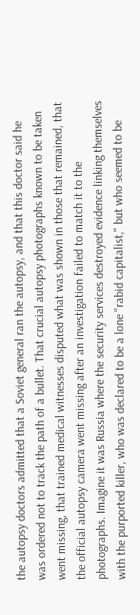the autopsy doctors admitted that a Soviet general ran the autopsy, and that this doctor said he was ordered not to track the path of a bullet. That crucial autopsy photographs known to be taken went missing, that trained medical witnesses disputed what was shown in those that remained, that the official autopsy camera went missing after an investigation failed to match it to the photographs. Imagine it was Russia where the security services destroyed evidence linking themselves with the purported killer, who was declared to be a lone "rabid capitalist," but who seemed to be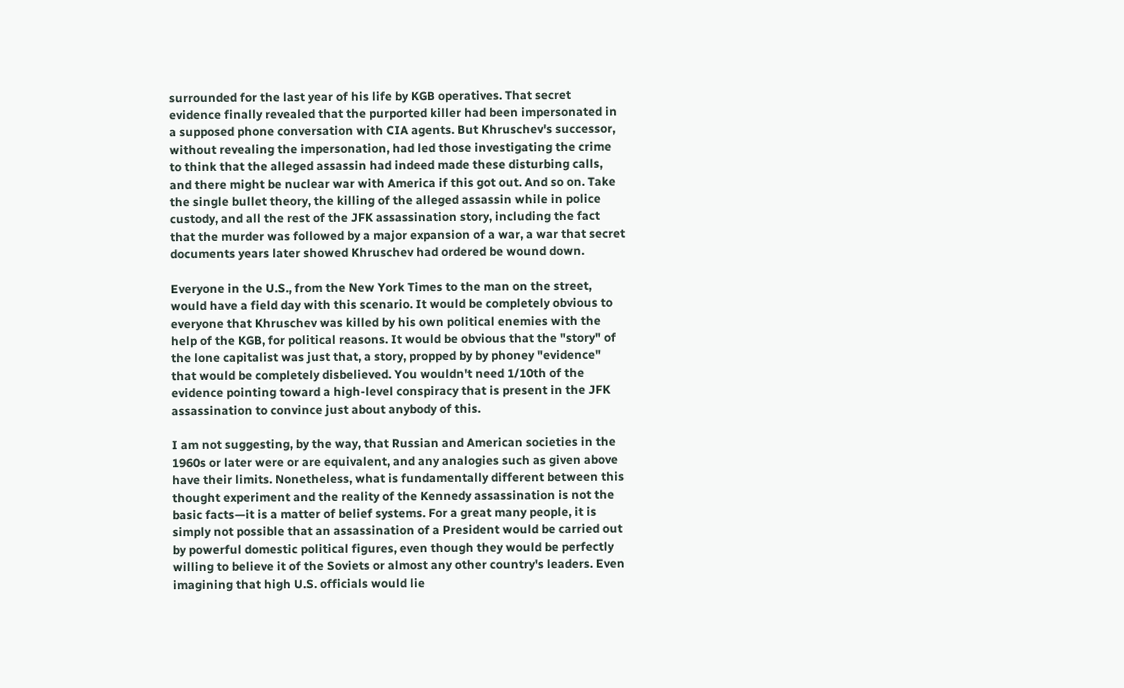surrounded for the last year of his life by KGB operatives. That secret evidence finally revealed that the purported killer had been impersonated in a supposed phone conversation with CIA agents. But Khruschev's successor, without revealing the impersonation, had led those investigating the crime to think that the alleged assassin had indeed made these disturbing calls, and there might be nuclear war with America if this got out. And so on. Take the single bullet theory, the killing of the alleged assassin while in police custody, and all the rest of the JFK assassination story, including the fact that the murder was followed by a major expansion of a war, a war that secret documents years later showed Khruschev had ordered be wound down.

Everyone in the U.S., from the New York Times to the man on the street, would have a field day with this scenario. It would be completely obvious to everyone that Khruschev was killed by his own political enemies with the help of the KGB, for political reasons. It would be obvious that the "story" of the lone capitalist was just that, a story, propped by by phoney "evidence" that would be completely disbelieved. You wouldn't need 1/10th of the evidence pointing toward a high-level conspiracy that is present in the JFK assassination to convince just about anybody of this.

I am not suggesting, by the way, that Russian and American societies in the 1960s or later were or are equivalent, and any analogies such as given above have their limits. Nonetheless, what is fundamentally different between this thought experiment and the reality of the Kennedy assassination is not the basic facts—it is a matter of belief systems. For a great many people, it is simply not possible that an assassination of a President would be carried out by powerful domestic political figures, even though they would be perfectly willing to believe it of the Soviets or almost any other country's leaders. Even imagining that high U.S. officials would lie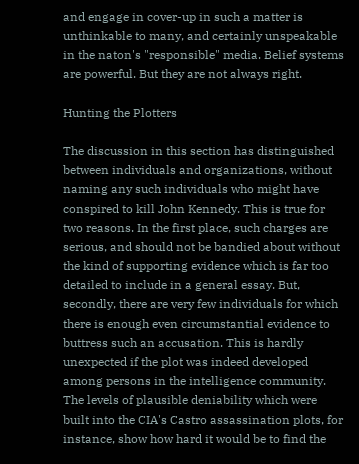and engage in cover-up in such a matter is unthinkable to many, and certainly unspeakable in the naton's "responsible" media. Belief systems are powerful. But they are not always right.

Hunting the Plotters

The discussion in this section has distinguished between individuals and organizations, without naming any such individuals who might have conspired to kill John Kennedy. This is true for two reasons. In the first place, such charges are serious, and should not be bandied about without the kind of supporting evidence which is far too detailed to include in a general essay. But, secondly, there are very few individuals for which there is enough even circumstantial evidence to buttress such an accusation. This is hardly unexpected if the plot was indeed developed among persons in the intelligence community. The levels of plausible deniability which were built into the CIA's Castro assassination plots, for instance, show how hard it would be to find the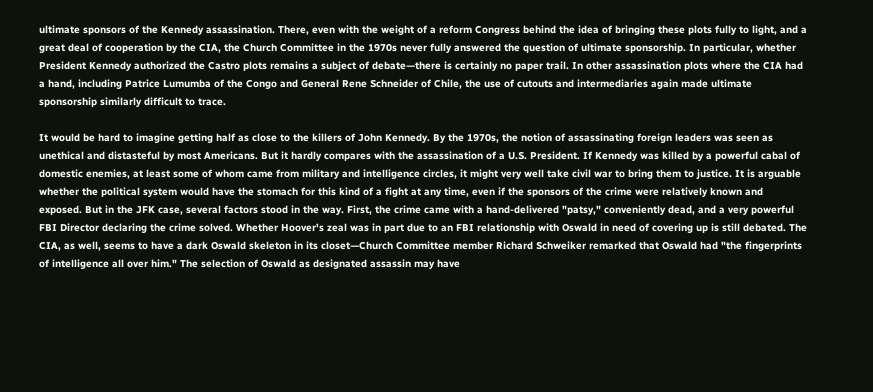ultimate sponsors of the Kennedy assassination. There, even with the weight of a reform Congress behind the idea of bringing these plots fully to light, and a great deal of cooperation by the CIA, the Church Committee in the 1970s never fully answered the question of ultimate sponsorship. In particular, whether President Kennedy authorized the Castro plots remains a subject of debate—there is certainly no paper trail. In other assassination plots where the CIA had a hand, including Patrice Lumumba of the Congo and General Rene Schneider of Chile, the use of cutouts and intermediaries again made ultimate sponsorship similarly difficult to trace.

It would be hard to imagine getting half as close to the killers of John Kennedy. By the 1970s, the notion of assassinating foreign leaders was seen as unethical and distasteful by most Americans. But it hardly compares with the assassination of a U.S. President. If Kennedy was killed by a powerful cabal of domestic enemies, at least some of whom came from military and intelligence circles, it might very well take civil war to bring them to justice. It is arguable whether the political system would have the stomach for this kind of a fight at any time, even if the sponsors of the crime were relatively known and exposed. But in the JFK case, several factors stood in the way. First, the crime came with a hand-delivered "patsy," conveniently dead, and a very powerful FBI Director declaring the crime solved. Whether Hoover's zeal was in part due to an FBI relationship with Oswald in need of covering up is still debated. The CIA, as well, seems to have a dark Oswald skeleton in its closet—Church Committee member Richard Schweiker remarked that Oswald had "the fingerprints of intelligence all over him." The selection of Oswald as designated assassin may have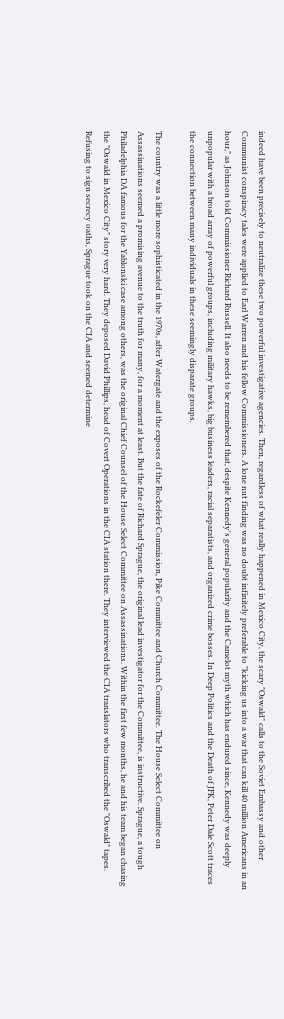indeed have been precisely to neutralize these two powerful investigative agencies. Then, regardless of what really happened in Mexico City, the scary "Oswald" calls to the Soviet Embassy and other Communist conspiracy tales were applied to Earl Warren and his fellow Commissioners. A lone nut finding was no doubt infinitely preferable to "kicking us into a war that can kill 40 million Americans in an hour," as Johnson told Commissioner Richard Russell. It also needs to be remembered that, despite Kennedy's general popularity and the Camelot myth which has endured since, Kennedy was deeply unpopular with a broad array of powerful groups, including military hawks, big business leaders, racial separatists, and organized crime bosses. In Deep Politics and the Death of JFK, Peter Dale Scott traces the connection between many individuals in these seemingly disparate groups.

The country was a little more sophisticated in the 1970s, after Watergate and the exposes of the Rockefeler Commission, Pike Committee and Church Committee. The House Select Committee on Assassinations seemed a promising avenue to the truth for many, for a moment at least. But the fate of Richard Sprague, the original lead investigator for the Committee, is instructive. Sprague, a tough Philadelphia DA famous for the Yablonski case among others, was the original Chief Counsel of the House Select Committee on Assassinations. Within the first few months, he and his team began chasing the "Oswald in Mexico City" story very hard. They deposed David Phillips, head of Covert Operations in the CIA station there. They interviewed the CIA translators who transcribed the "Oswald" tapes. Refusing to sign secrecy oaths, Sprague took on the CIA and seemed determine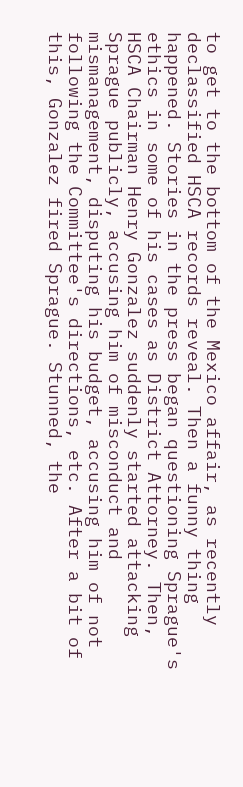to get to the bottom of the Mexico affair, as recently declassified HSCA records reveal. Then a funny thing happened. Stories in the press began questioning Sprague's ethics in some of his cases as District Attorney. Then, HSCA Chairman Henry Gonzalez suddenly started attacking Sprague publicly, accusing him of misconduct and mismanagement, disputing his budget, accusing him of not following the Committee's directions, etc. After a bit of this, Gonzalez fired Sprague. Stunned, the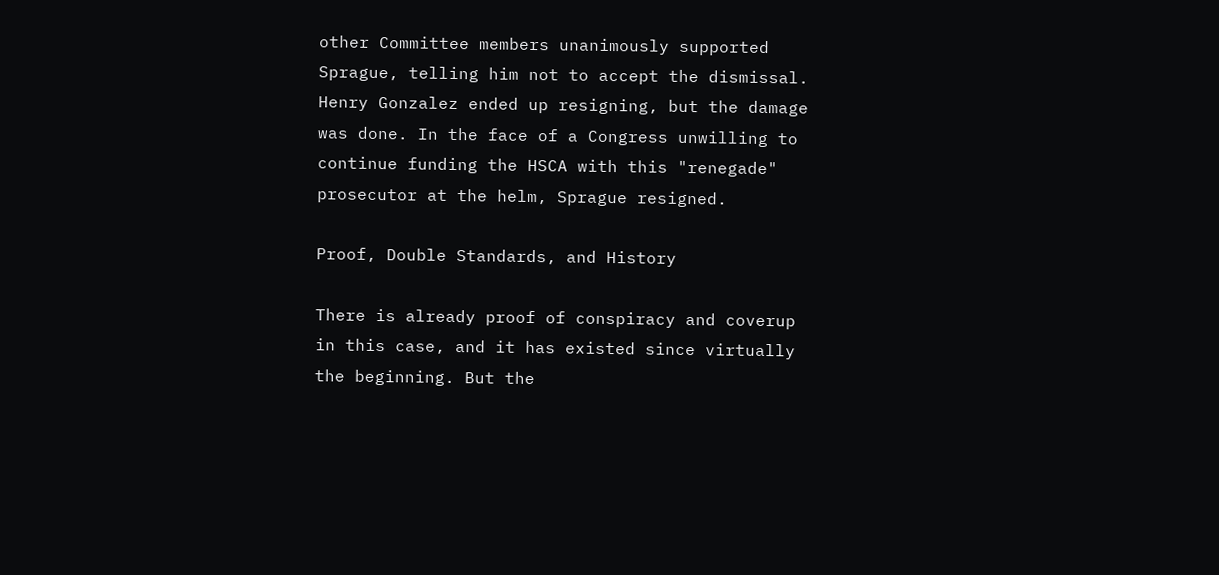other Committee members unanimously supported Sprague, telling him not to accept the dismissal. Henry Gonzalez ended up resigning, but the damage was done. In the face of a Congress unwilling to continue funding the HSCA with this "renegade" prosecutor at the helm, Sprague resigned.

Proof, Double Standards, and History

There is already proof of conspiracy and coverup in this case, and it has existed since virtually the beginning. But the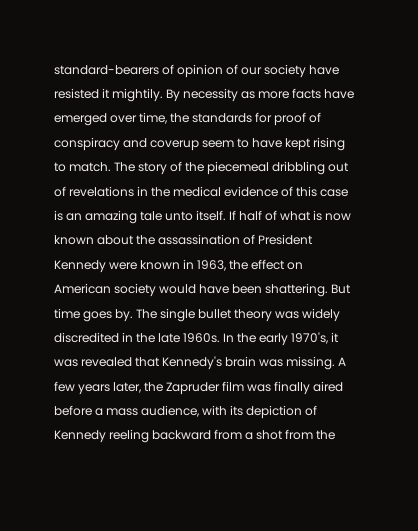standard-bearers of opinion of our society have resisted it mightily. By necessity as more facts have emerged over time, the standards for proof of conspiracy and coverup seem to have kept rising to match. The story of the piecemeal dribbling out of revelations in the medical evidence of this case is an amazing tale unto itself. If half of what is now known about the assassination of President Kennedy were known in 1963, the effect on American society would have been shattering. But time goes by. The single bullet theory was widely discredited in the late 1960s. In the early 1970's, it was revealed that Kennedy's brain was missing. A few years later, the Zapruder film was finally aired before a mass audience, with its depiction of Kennedy reeling backward from a shot from the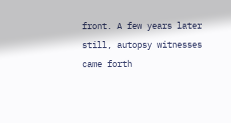front. A few years later still, autopsy witnesses came forth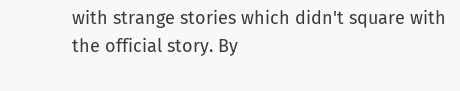with strange stories which didn't square with the official story. By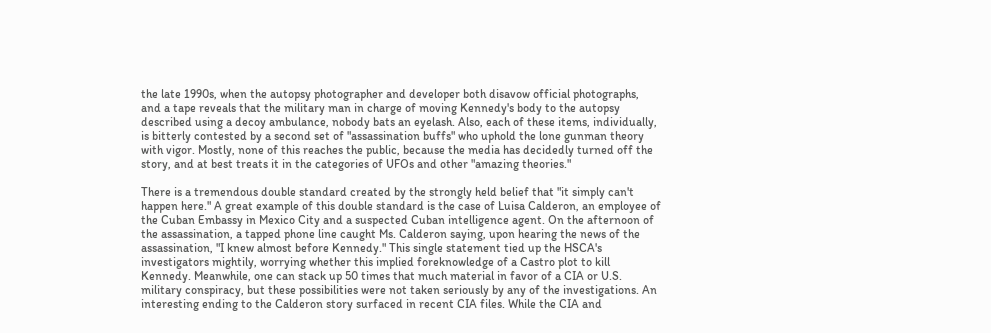the late 1990s, when the autopsy photographer and developer both disavow official photographs, and a tape reveals that the military man in charge of moving Kennedy's body to the autopsy described using a decoy ambulance, nobody bats an eyelash. Also, each of these items, individually, is bitterly contested by a second set of "assassination buffs" who uphold the lone gunman theory with vigor. Mostly, none of this reaches the public, because the media has decidedly turned off the story, and at best treats it in the categories of UFOs and other "amazing theories."

There is a tremendous double standard created by the strongly held belief that "it simply can't happen here." A great example of this double standard is the case of Luisa Calderon, an employee of the Cuban Embassy in Mexico City and a suspected Cuban intelligence agent. On the afternoon of the assassination, a tapped phone line caught Ms. Calderon saying, upon hearing the news of the assassination, "I knew almost before Kennedy." This single statement tied up the HSCA's investigators mightily, worrying whether this implied foreknowledge of a Castro plot to kill Kennedy. Meanwhile, one can stack up 50 times that much material in favor of a CIA or U.S. military conspiracy, but these possibilities were not taken seriously by any of the investigations. An interesting ending to the Calderon story surfaced in recent CIA files. While the CIA and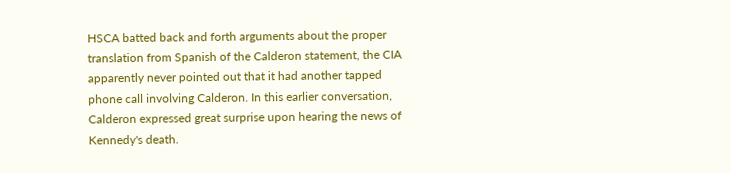HSCA batted back and forth arguments about the proper translation from Spanish of the Calderon statement, the CIA apparently never pointed out that it had another tapped phone call involving Calderon. In this earlier conversation, Calderon expressed great surprise upon hearing the news of Kennedy's death.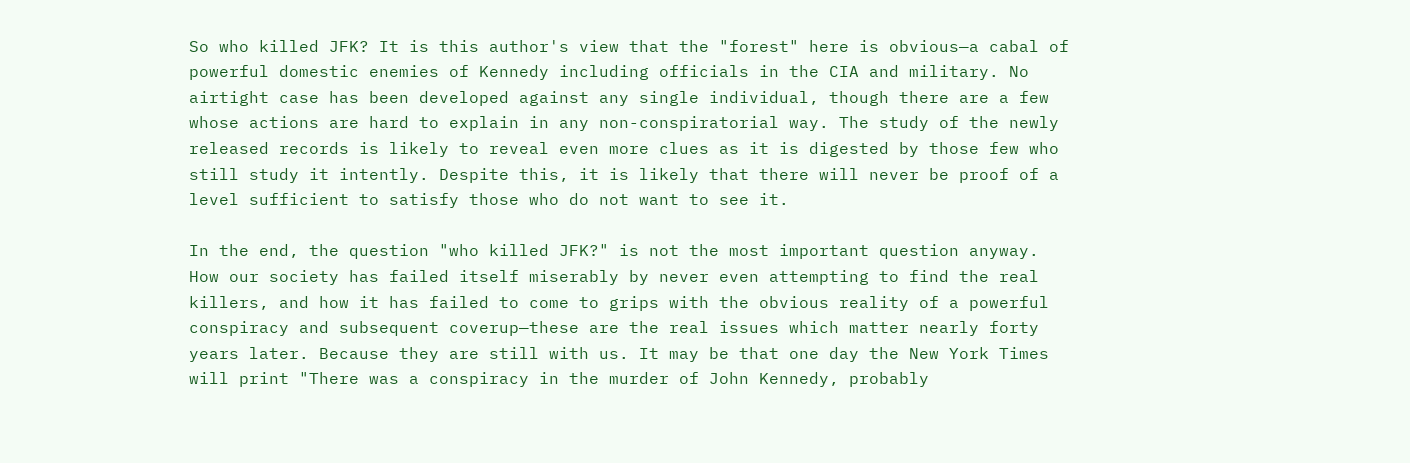So who killed JFK? It is this author's view that the "forest" here is obvious—a cabal of powerful domestic enemies of Kennedy including officials in the CIA and military. No airtight case has been developed against any single individual, though there are a few whose actions are hard to explain in any non-conspiratorial way. The study of the newly released records is likely to reveal even more clues as it is digested by those few who still study it intently. Despite this, it is likely that there will never be proof of a level sufficient to satisfy those who do not want to see it.

In the end, the question "who killed JFK?" is not the most important question anyway. How our society has failed itself miserably by never even attempting to find the real killers, and how it has failed to come to grips with the obvious reality of a powerful conspiracy and subsequent coverup—these are the real issues which matter nearly forty years later. Because they are still with us. It may be that one day the New York Times will print "There was a conspiracy in the murder of John Kennedy, probably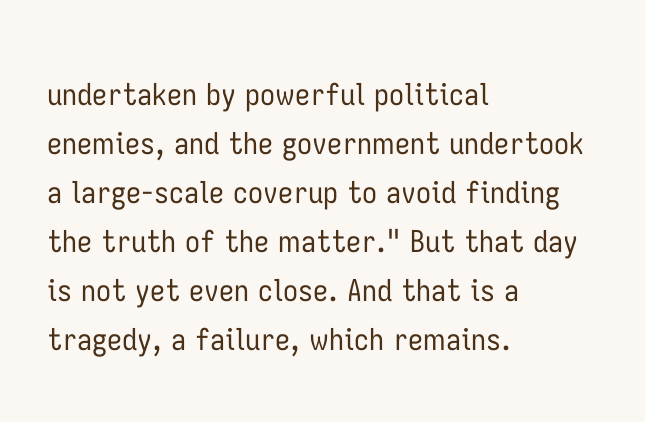undertaken by powerful political enemies, and the government undertook a large-scale coverup to avoid finding the truth of the matter." But that day is not yet even close. And that is a tragedy, a failure, which remains.